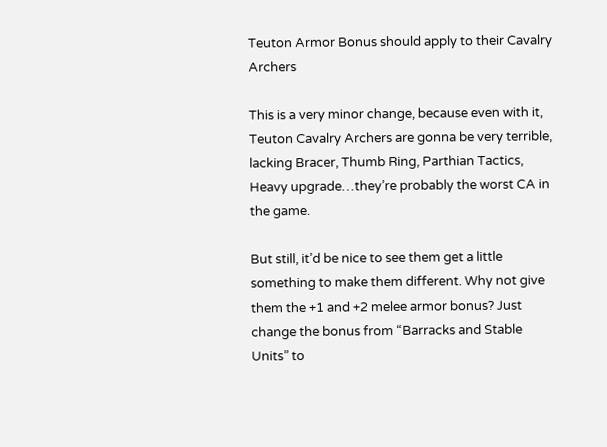Teuton Armor Bonus should apply to their Cavalry Archers

This is a very minor change, because even with it, Teuton Cavalry Archers are gonna be very terrible, lacking Bracer, Thumb Ring, Parthian Tactics, Heavy upgrade…they’re probably the worst CA in the game.

But still, it’d be nice to see them get a little something to make them different. Why not give them the +1 and +2 melee armor bonus? Just change the bonus from “Barracks and Stable Units” to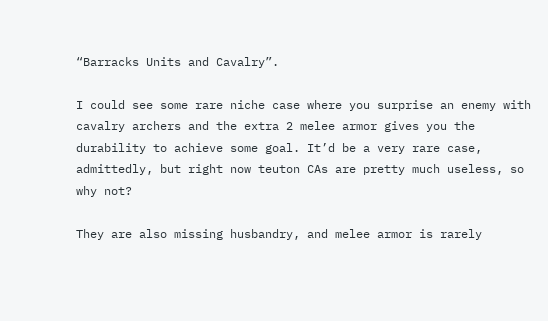“Barracks Units and Cavalry”.

I could see some rare niche case where you surprise an enemy with cavalry archers and the extra 2 melee armor gives you the durability to achieve some goal. It’d be a very rare case, admittedly, but right now teuton CAs are pretty much useless, so why not?

They are also missing husbandry, and melee armor is rarely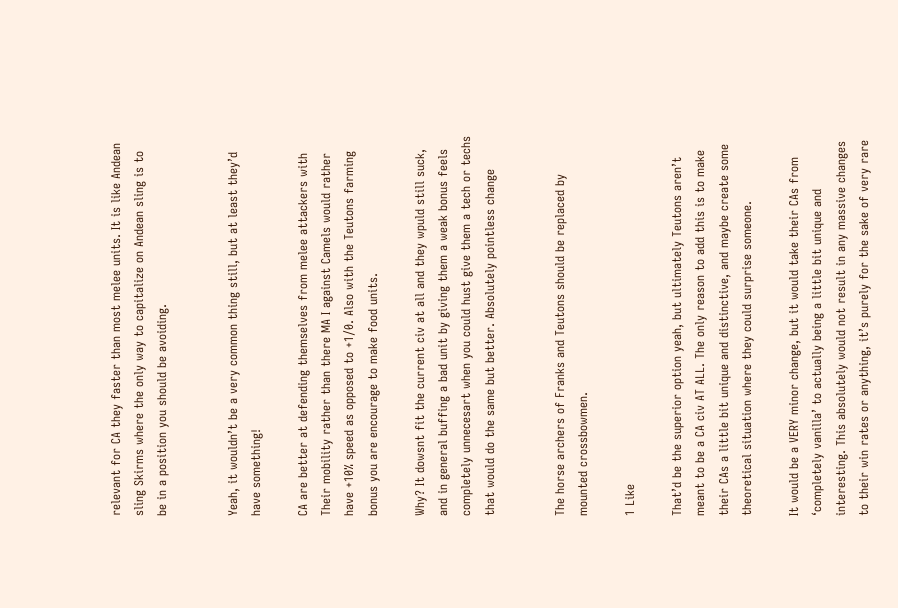relevant for CA they faster than most melee units. It is like Andean sling Skirms where the only way to capitalize on Andean sling is to be in a position you should be avoiding.


Yeah, it wouldn’t be a very common thing still, but at least they’d have something!

CA are better at defending themselves from melee attackers with Their mobility rather than there MA I against Camels would rather have +10% speed as opposed to +1/0. Also with the Teutons farming bonus you are encourage to make food units.

Why? It dowsnt fit the current civ at all and they wpuld still suck, and in general buffing a bad unit by giving them a weak bonus feels completely unnecesart when you could hust give them a tech or techs that would do the same but better. Absolutely pointless change


The horse archers of Franks and Teutons should be replaced by mounted crossbowmen.

1 Like

That’d be the superior option yeah, but ultimately Teutons aren’t meant to be a CA civ AT ALL. The only reason to add this is to make their CAs a little bit unique and distinctive, and maybe create some theoretical situation where they could surprise someone.

It would be a VERY minor change, but it would take their CAs from ‘completely vanilla’ to actually being a little bit unique and interesting. This absolutely would not result in any massive changes to their win rates or anything, it’s purely for the sake of very rare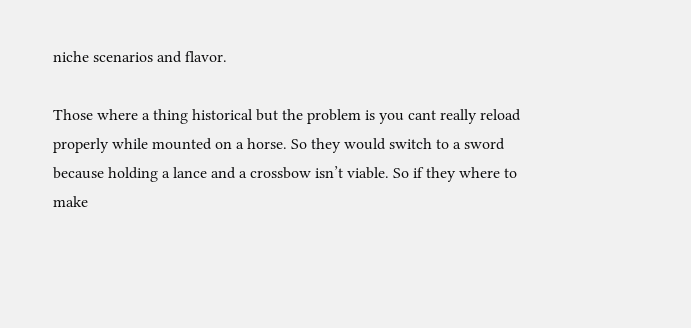niche scenarios and flavor.

Those where a thing historical but the problem is you cant really reload properly while mounted on a horse. So they would switch to a sword because holding a lance and a crossbow isn’t viable. So if they where to make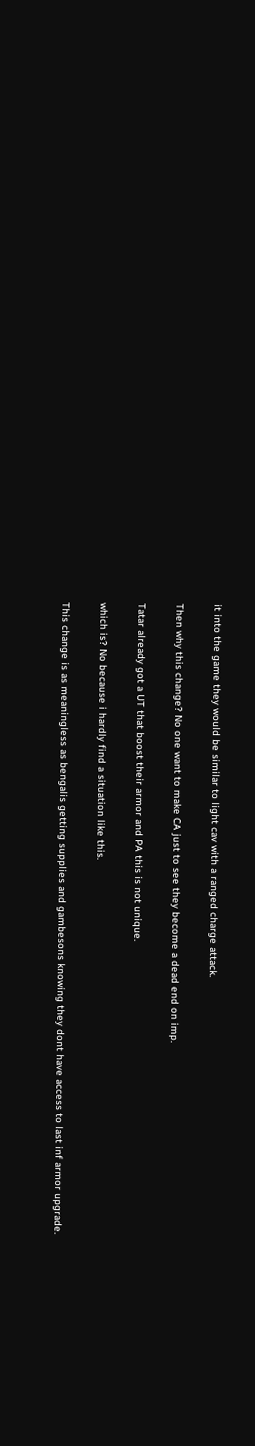it into the game they would be similar to light cav with a ranged charge attack.

Then why this change? No one want to make CA just to see they become a dead end on imp.

Tatar already got a UT that boost their armor and PA this is not unique.

which is? No because i hardly find a situation like this.

This change is as meaningless as bengalis getting supplies and gambesons knowing they dont have access to last inf armor upgrade.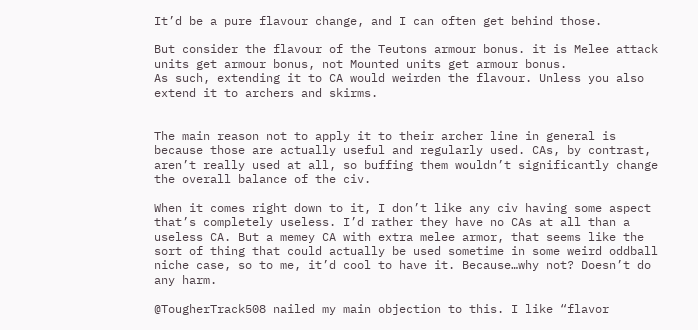It’d be a pure flavour change, and I can often get behind those.

But consider the flavour of the Teutons armour bonus. it is Melee attack units get armour bonus, not Mounted units get armour bonus.
As such, extending it to CA would weirden the flavour. Unless you also extend it to archers and skirms.


The main reason not to apply it to their archer line in general is because those are actually useful and regularly used. CAs, by contrast, aren’t really used at all, so buffing them wouldn’t significantly change the overall balance of the civ.

When it comes right down to it, I don’t like any civ having some aspect that’s completely useless. I’d rather they have no CAs at all than a useless CA. But a memey CA with extra melee armor, that seems like the sort of thing that could actually be used sometime in some weird oddball niche case, so to me, it’d cool to have it. Because…why not? Doesn’t do any harm.

@TougherTrack508 nailed my main objection to this. I like “flavor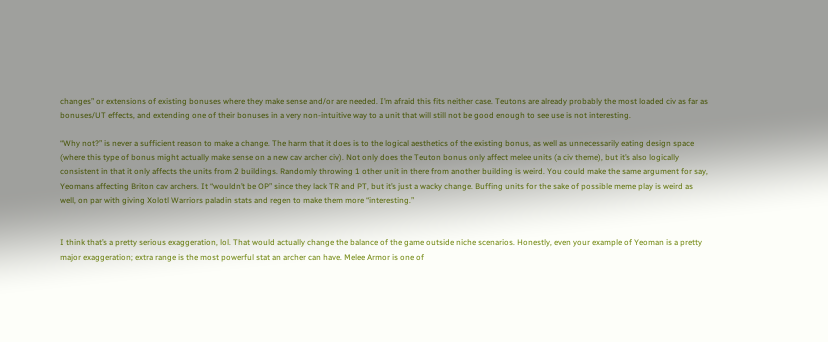changes” or extensions of existing bonuses where they make sense and/or are needed. I’m afraid this fits neither case. Teutons are already probably the most loaded civ as far as bonuses/UT effects, and extending one of their bonuses in a very non-intuitive way to a unit that will still not be good enough to see use is not interesting.

“Why not?” is never a sufficient reason to make a change. The harm that it does is to the logical aesthetics of the existing bonus, as well as unnecessarily eating design space (where this type of bonus might actually make sense on a new cav archer civ). Not only does the Teuton bonus only affect melee units (a civ theme), but it’s also logically consistent in that it only affects the units from 2 buildings. Randomly throwing 1 other unit in there from another building is weird. You could make the same argument for say, Yeomans affecting Briton cav archers. It “wouldn’t be OP” since they lack TR and PT, but it’s just a wacky change. Buffing units for the sake of possible meme play is weird as well, on par with giving Xolotl Warriors paladin stats and regen to make them more “interesting.”


I think that’s a pretty serious exaggeration, lol. That would actually change the balance of the game outside niche scenarios. Honestly, even your example of Yeoman is a pretty major exaggeration; extra range is the most powerful stat an archer can have. Melee Armor is one of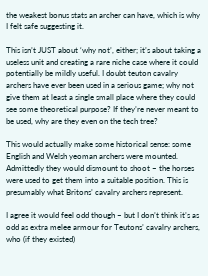the weakest bonus stats an archer can have, which is why I felt safe suggesting it.

This isn’t JUST about ‘why not’, either; it’s about taking a useless unit and creating a rare niche case where it could potentially be mildly useful. I doubt teuton cavalry archers have ever been used in a serious game; why not give them at least a single small place where they could see some theoretical purpose? If they’re never meant to be used, why are they even on the tech tree?

This would actually make some historical sense: some English and Welsh yeoman archers were mounted. Admittedly they would dismount to shoot – the horses were used to get them into a suitable position. This is presumably what Britons’ cavalry archers represent.

I agree it would feel odd though – but I don’t think it’s as odd as extra melee armour for Teutons’ cavalry archers, who (if they existed)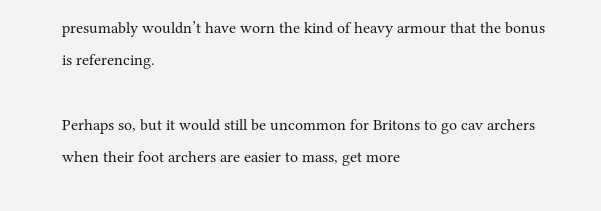presumably wouldn’t have worn the kind of heavy armour that the bonus is referencing.

Perhaps so, but it would still be uncommon for Britons to go cav archers when their foot archers are easier to mass, get more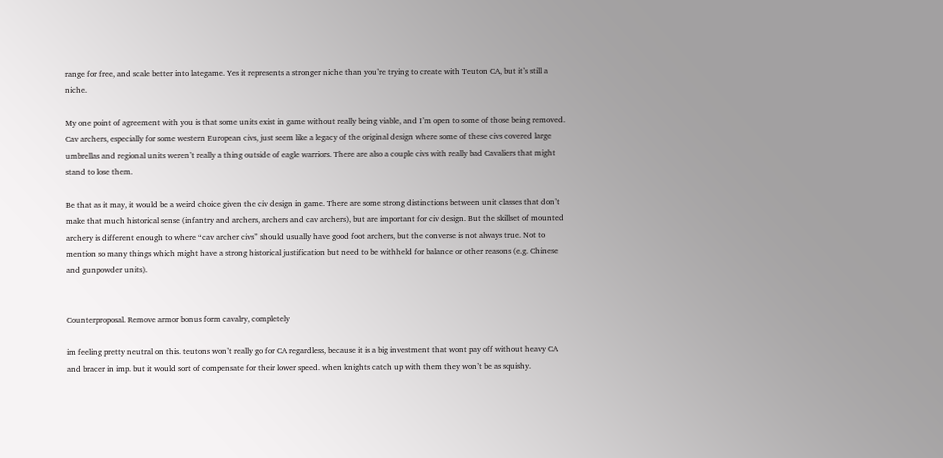range for free, and scale better into lategame. Yes it represents a stronger niche than you’re trying to create with Teuton CA, but it’s still a niche.

My one point of agreement with you is that some units exist in game without really being viable, and I’m open to some of those being removed. Cav archers, especially for some western European civs, just seem like a legacy of the original design where some of these civs covered large umbrellas and regional units weren’t really a thing outside of eagle warriors. There are also a couple civs with really bad Cavaliers that might stand to lose them.

Be that as it may, it would be a weird choice given the civ design in game. There are some strong distinctions between unit classes that don’t make that much historical sense (infantry and archers, archers and cav archers), but are important for civ design. But the skillset of mounted archery is different enough to where “cav archer civs” should usually have good foot archers, but the converse is not always true. Not to mention so many things which might have a strong historical justification but need to be withheld for balance or other reasons (e.g. Chinese and gunpowder units).


Counterproposal. Remove armor bonus form cavalry, completely

im feeling pretty neutral on this. teutons won’t really go for CA regardless, because it is a big investment that wont pay off without heavy CA and bracer in imp. but it would sort of compensate for their lower speed. when knights catch up with them they won’t be as squishy.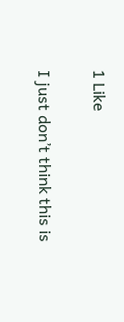1 Like

I just don’t think this is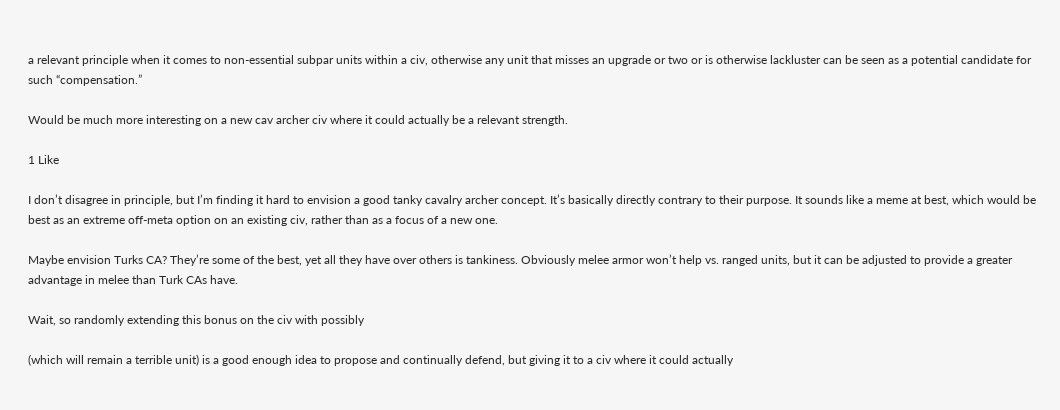a relevant principle when it comes to non-essential subpar units within a civ, otherwise any unit that misses an upgrade or two or is otherwise lackluster can be seen as a potential candidate for such “compensation.”

Would be much more interesting on a new cav archer civ where it could actually be a relevant strength.

1 Like

I don’t disagree in principle, but I’m finding it hard to envision a good tanky cavalry archer concept. It’s basically directly contrary to their purpose. It sounds like a meme at best, which would be best as an extreme off-meta option on an existing civ, rather than as a focus of a new one.

Maybe envision Turks CA? They’re some of the best, yet all they have over others is tankiness. Obviously melee armor won’t help vs. ranged units, but it can be adjusted to provide a greater advantage in melee than Turk CAs have.

Wait, so randomly extending this bonus on the civ with possibly

(which will remain a terrible unit) is a good enough idea to propose and continually defend, but giving it to a civ where it could actually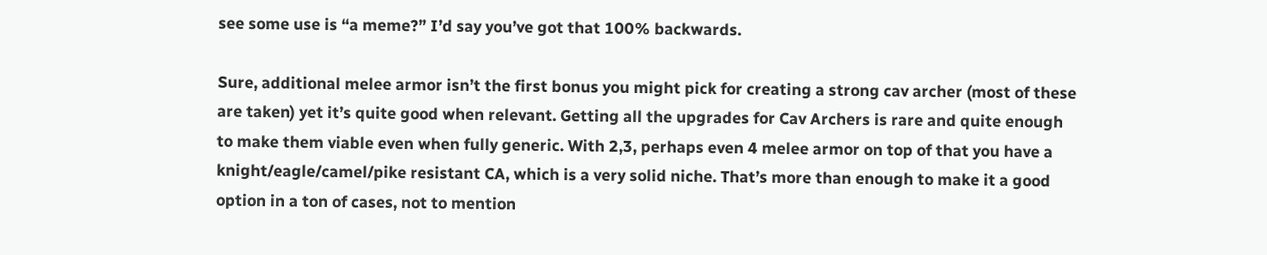see some use is “a meme?” I’d say you’ve got that 100% backwards.

Sure, additional melee armor isn’t the first bonus you might pick for creating a strong cav archer (most of these are taken) yet it’s quite good when relevant. Getting all the upgrades for Cav Archers is rare and quite enough to make them viable even when fully generic. With 2,3, perhaps even 4 melee armor on top of that you have a knight/eagle/camel/pike resistant CA, which is a very solid niche. That’s more than enough to make it a good option in a ton of cases, not to mention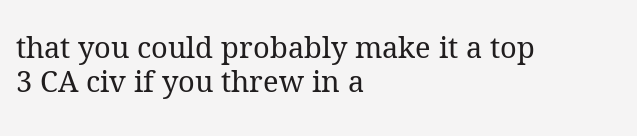that you could probably make it a top 3 CA civ if you threw in a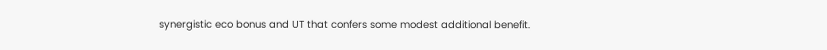synergistic eco bonus and UT that confers some modest additional benefit.